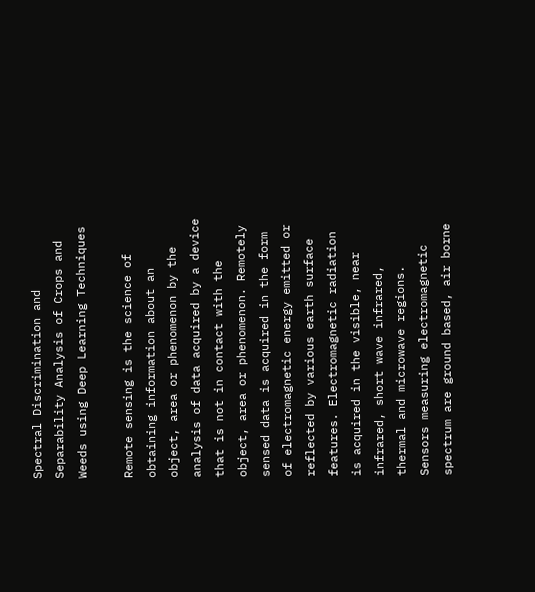Spectral Discrimination and Separability Analysis of Crops and Weeds using Deep Learning Techniques

Remote sensing is the science of obtaining information about an object, area or phenomenon by the analysis of data acquired by a device that is not in contact with the object, area or phenomenon. Remotely sensed data is acquired in the form of electromagnetic energy emitted or reflected by various earth surface features. Electromagnetic radiation is acquired in the visible, near infrared, short wave infrared, thermal and microwave regions. Sensors measuring electromagnetic spectrum are ground based, air borne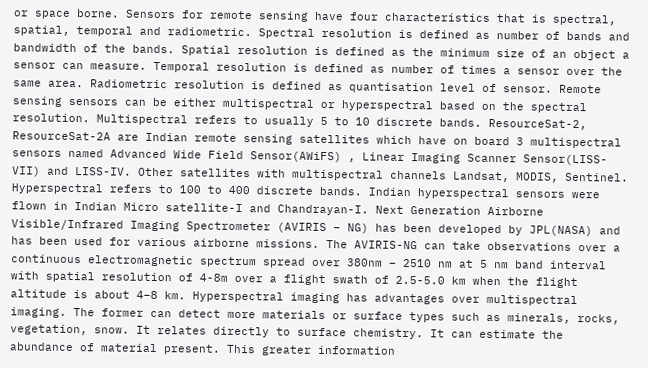or space borne. Sensors for remote sensing have four characteristics that is spectral, spatial, temporal and radiometric. Spectral resolution is defined as number of bands and bandwidth of the bands. Spatial resolution is defined as the minimum size of an object a sensor can measure. Temporal resolution is defined as number of times a sensor over the same area. Radiometric resolution is defined as quantisation level of sensor. Remote sensing sensors can be either multispectral or hyperspectral based on the spectral resolution. Multispectral refers to usually 5 to 10 discrete bands. ResourceSat-2, ResourceSat-2A are Indian remote sensing satellites which have on board 3 multispectral sensors named Advanced Wide Field Sensor(AWiFS) , Linear Imaging Scanner Sensor(LISS-VII) and LISS-IV. Other satellites with multispectral channels Landsat, MODIS, Sentinel. Hyperspectral refers to 100 to 400 discrete bands. Indian hyperspectral sensors were flown in Indian Micro satellite-I and Chandrayan-I. Next Generation Airborne Visible/Infrared Imaging Spectrometer (AVIRIS – NG) has been developed by JPL(NASA) and has been used for various airborne missions. The AVIRIS-NG can take observations over a continuous electromagnetic spectrum spread over 380nm – 2510 nm at 5 nm band interval with spatial resolution of 4-8m over a flight swath of 2.5-5.0 km when the flight altitude is about 4–8 km. Hyperspectral imaging has advantages over multispectral imaging. The former can detect more materials or surface types such as minerals, rocks, vegetation, snow. It relates directly to surface chemistry. It can estimate the abundance of material present. This greater information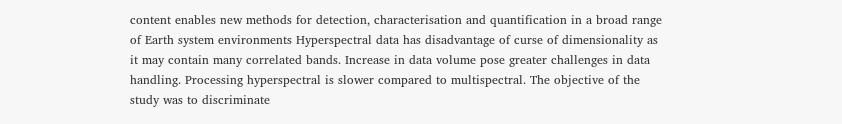content enables new methods for detection, characterisation and quantification in a broad range of Earth system environments Hyperspectral data has disadvantage of curse of dimensionality as it may contain many correlated bands. Increase in data volume pose greater challenges in data handling. Processing hyperspectral is slower compared to multispectral. The objective of the study was to discriminate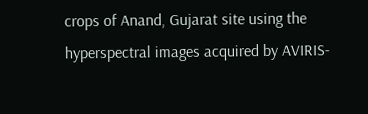crops of Anand, Gujarat site using the hyperspectral images acquired by AVIRIS-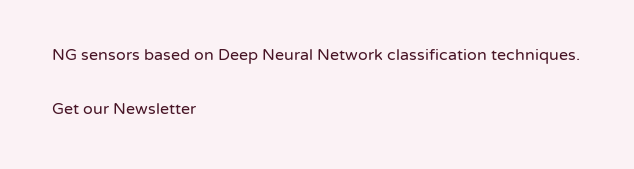NG sensors based on Deep Neural Network classification techniques.

Get our Newsletter